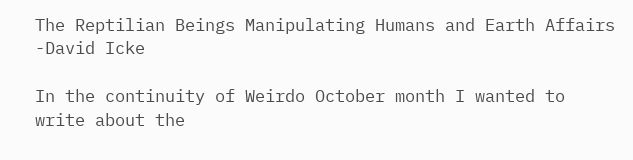The Reptilian Beings Manipulating Humans and Earth Affairs -David Icke

In the continuity of Weirdo October month I wanted to write about the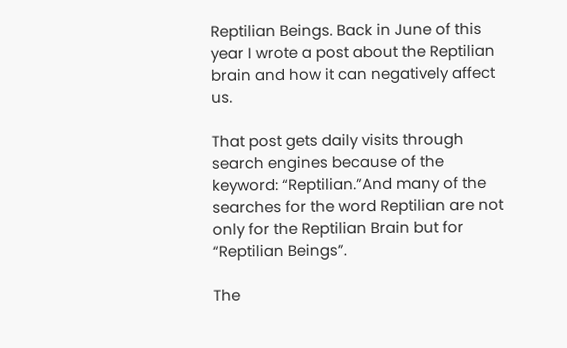Reptilian Beings. Back in June of this year I wrote a post about the Reptilian brain and how it can negatively affect us.

That post gets daily visits through search engines because of the keyword: “Reptilian.”And many of the searches for the word Reptilian are not only for the Reptilian Brain but for “Reptilian Beings”.

The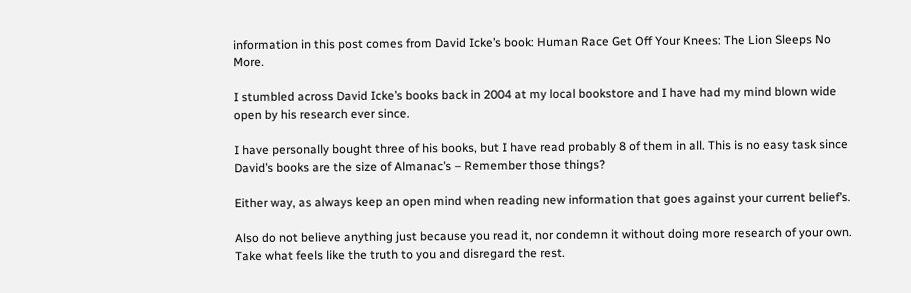information in this post comes from David Icke’s book: Human Race Get Off Your Knees: The Lion Sleeps No More.

I stumbled across David Icke’s books back in 2004 at my local bookstore and I have had my mind blown wide open by his research ever since.

I have personally bought three of his books, but I have read probably 8 of them in all. This is no easy task since David’s books are the size of Almanac’s – Remember those things?

Either way, as always keep an open mind when reading new information that goes against your current belief’s.

Also do not believe anything just because you read it, nor condemn it without doing more research of your own. Take what feels like the truth to you and disregard the rest.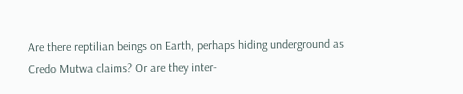Are there reptilian beings on Earth, perhaps hiding underground as Credo Mutwa claims? Or are they inter-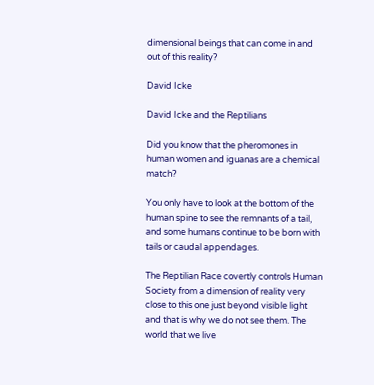dimensional beings that can come in and out of this reality?

David Icke

David Icke and the Reptilians

Did you know that the pheromones in human women and iguanas are a chemical match?

You only have to look at the bottom of the human spine to see the remnants of a tail, and some humans continue to be born with tails or caudal appendages.

The Reptilian Race covertly controls Human Society from a dimension of reality very close to this one just beyond visible light and that is why we do not see them. The world that we live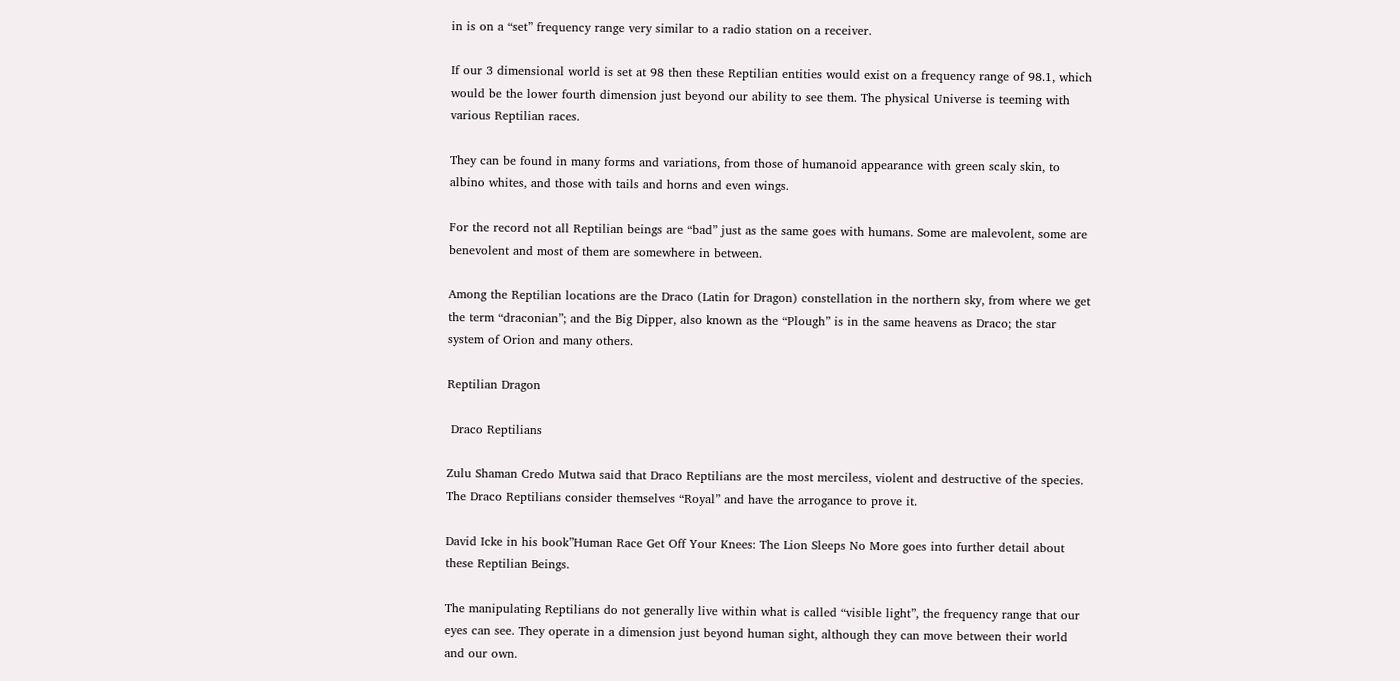in is on a “set” frequency range very similar to a radio station on a receiver.

If our 3 dimensional world is set at 98 then these Reptilian entities would exist on a frequency range of 98.1, which would be the lower fourth dimension just beyond our ability to see them. The physical Universe is teeming with various Reptilian races.

They can be found in many forms and variations, from those of humanoid appearance with green scaly skin, to albino whites, and those with tails and horns and even wings.

For the record not all Reptilian beings are “bad” just as the same goes with humans. Some are malevolent, some are benevolent and most of them are somewhere in between.

Among the Reptilian locations are the Draco (Latin for Dragon) constellation in the northern sky, from where we get the term “draconian”; and the Big Dipper, also known as the “Plough” is in the same heavens as Draco; the star system of Orion and many others.

Reptilian Dragon

 Draco Reptilians

Zulu Shaman Credo Mutwa said that Draco Reptilians are the most merciless, violent and destructive of the species. The Draco Reptilians consider themselves “Royal” and have the arrogance to prove it.

David Icke in his book”Human Race Get Off Your Knees: The Lion Sleeps No More goes into further detail about these Reptilian Beings.

The manipulating Reptilians do not generally live within what is called “visible light”, the frequency range that our eyes can see. They operate in a dimension just beyond human sight, although they can move between their world and our own.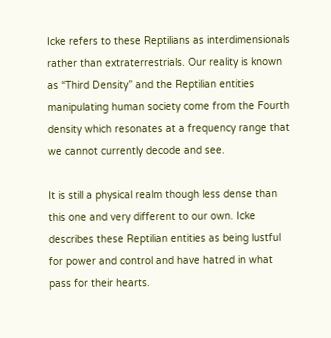Icke refers to these Reptilians as interdimensionals rather than extraterrestrials. Our reality is known as “Third Density” and the Reptilian entities manipulating human society come from the Fourth density which resonates at a frequency range that we cannot currently decode and see.

It is still a physical realm though less dense than this one and very different to our own. Icke describes these Reptilian entities as being lustful for power and control and have hatred in what pass for their hearts.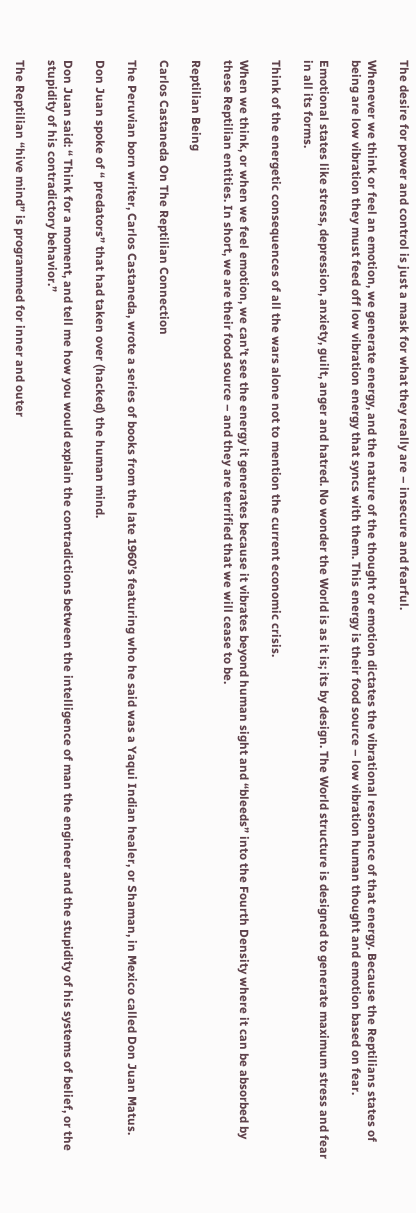The desire for power and control is just a mask for what they really are – insecure and fearful.

Whenever we think or feel an emotion, we generate energy, and the nature of the thought or emotion dictates the vibrational resonance of that energy. Because the Reptilians states of being are low vibration they must feed off low vibration energy that syncs with them. This energy is their food source – low vibration human thought and emotion based on fear.

Emotional states like stress, depression, anxiety, guilt, anger and hatred. No wonder the World is as it is; its by design. The World structure is designed to generate maximum stress and fear in all its forms.

Think of the energetic consequences of all the wars alone not to mention the current economic crisis.

When we think, or when we feel emotion, we can’t see the energy it generates because it vibrates beyond human sight and “bleeds” into the Fourth Density where it can be absorbed by these Reptilian entities. In short, we are their food source – and they are terrified that we will cease to be.

Reptilian Being

Carlos Castaneda On The Reptilian Connection

The Peruvian born writer, Carlos Castaneda, wrote a series of books from the late 1960’s featuring who he said was a Yaqui Indian healer, or Shaman, in Mexico called Don Juan Matus.

Don Juan spoke of “ predators” that had taken over (hacked) the human mind.

Don Juan said: “ Think for a moment, and tell me how you would explain the contradictions between the intelligence of man the engineer and the stupidity of his systems of belief, or the stupidity of his contradictory behavior.”

The Reptilian “hive mind” is programmed for inner and outer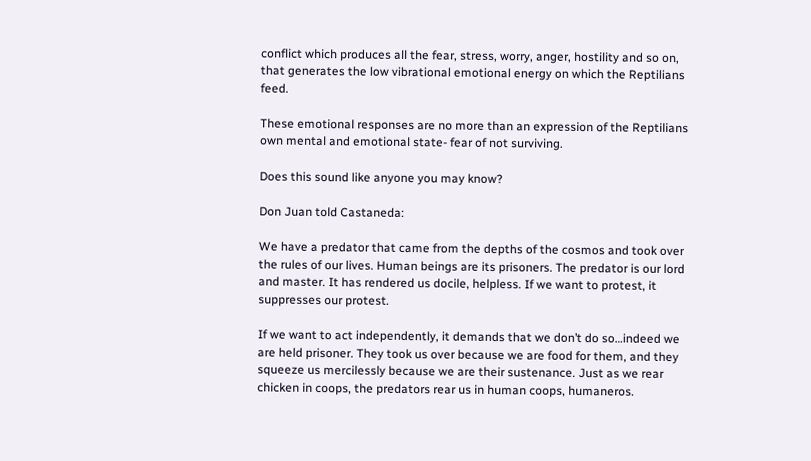conflict which produces all the fear, stress, worry, anger, hostility and so on, that generates the low vibrational emotional energy on which the Reptilians feed.

These emotional responses are no more than an expression of the Reptilians own mental and emotional state- fear of not surviving.

Does this sound like anyone you may know?

Don Juan told Castaneda:

We have a predator that came from the depths of the cosmos and took over the rules of our lives. Human beings are its prisoners. The predator is our lord and master. It has rendered us docile, helpless. If we want to protest, it suppresses our protest.

If we want to act independently, it demands that we don’t do so…indeed we are held prisoner. They took us over because we are food for them, and they squeeze us mercilessly because we are their sustenance. Just as we rear chicken in coops, the predators rear us in human coops, humaneros.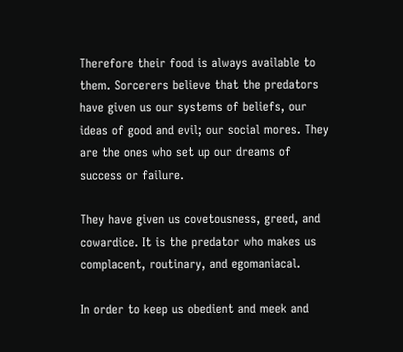Therefore their food is always available to them. Sorcerers believe that the predators have given us our systems of beliefs, our ideas of good and evil; our social mores. They are the ones who set up our dreams of success or failure.

They have given us covetousness, greed, and cowardice. It is the predator who makes us complacent, routinary, and egomaniacal.

In order to keep us obedient and meek and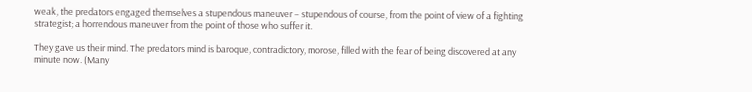weak, the predators engaged themselves a stupendous maneuver – stupendous of course, from the point of view of a fighting strategist; a horrendous maneuver from the point of those who suffer it.

They gave us their mind. The predators mind is baroque, contradictory, morose, filled with the fear of being discovered at any minute now. (Many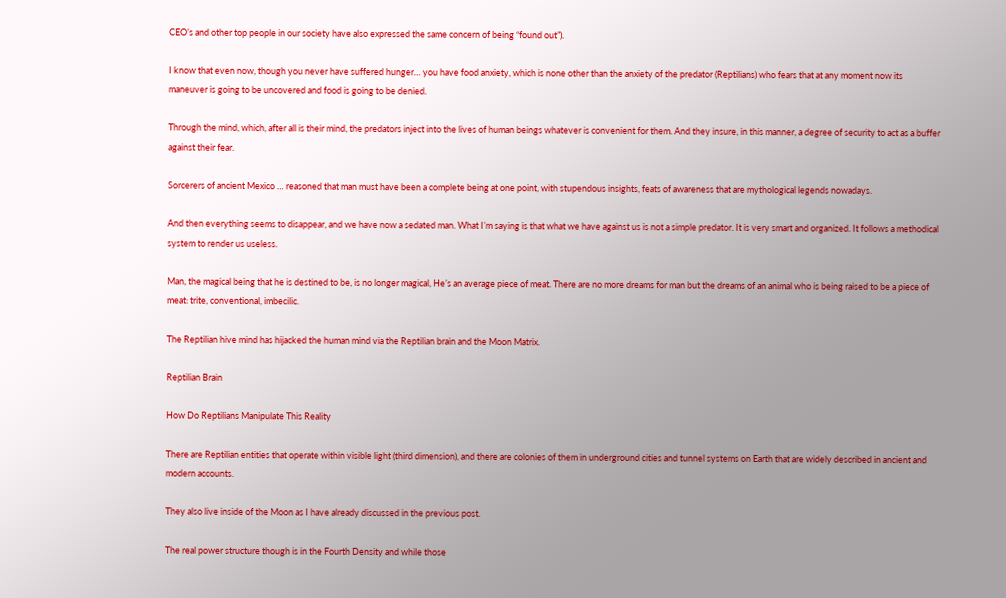CEO’s and other top people in our society have also expressed the same concern of being “found out”).

I know that even now, though you never have suffered hunger… you have food anxiety, which is none other than the anxiety of the predator (Reptilians) who fears that at any moment now its maneuver is going to be uncovered and food is going to be denied.

Through the mind, which, after all is their mind, the predators inject into the lives of human beings whatever is convenient for them. And they insure, in this manner, a degree of security to act as a buffer against their fear.

Sorcerers of ancient Mexico … reasoned that man must have been a complete being at one point, with stupendous insights, feats of awareness that are mythological legends nowadays.

And then everything seems to disappear, and we have now a sedated man. What I’m saying is that what we have against us is not a simple predator. It is very smart and organized. It follows a methodical system to render us useless.

Man, the magical being that he is destined to be, is no longer magical, He’s an average piece of meat. There are no more dreams for man but the dreams of an animal who is being raised to be a piece of meat: trite, conventional, imbecilic.

The Reptilian hive mind has hijacked the human mind via the Reptilian brain and the Moon Matrix.

Reptilian Brain

How Do Reptilians Manipulate This Reality

There are Reptilian entities that operate within visible light (third dimension), and there are colonies of them in underground cities and tunnel systems on Earth that are widely described in ancient and modern accounts.

They also live inside of the Moon as I have already discussed in the previous post.

The real power structure though is in the Fourth Density and while those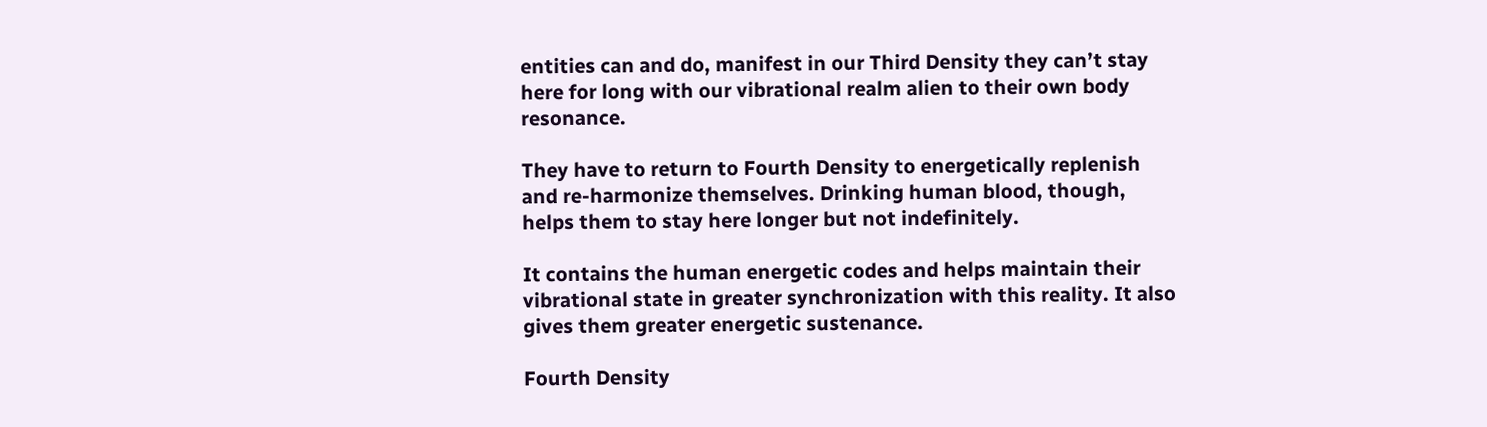entities can and do, manifest in our Third Density they can’t stay here for long with our vibrational realm alien to their own body resonance.

They have to return to Fourth Density to energetically replenish and re-harmonize themselves. Drinking human blood, though, helps them to stay here longer but not indefinitely.

It contains the human energetic codes and helps maintain their vibrational state in greater synchronization with this reality. It also gives them greater energetic sustenance.

Fourth Density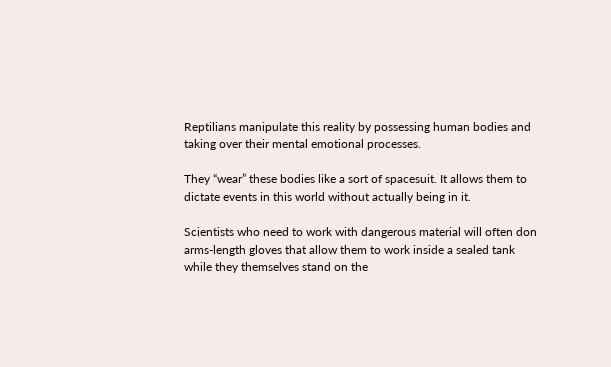Reptilians manipulate this reality by possessing human bodies and taking over their mental emotional processes.

They “wear” these bodies like a sort of spacesuit. It allows them to dictate events in this world without actually being in it.

Scientists who need to work with dangerous material will often don arms-length gloves that allow them to work inside a sealed tank while they themselves stand on the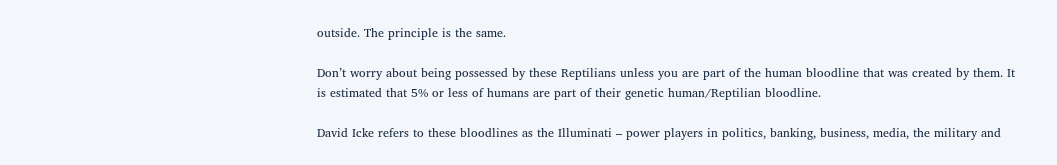outside. The principle is the same.

Don’t worry about being possessed by these Reptilians unless you are part of the human bloodline that was created by them. It is estimated that 5% or less of humans are part of their genetic human/Reptilian bloodline.

David Icke refers to these bloodlines as the Illuminati – power players in politics, banking, business, media, the military and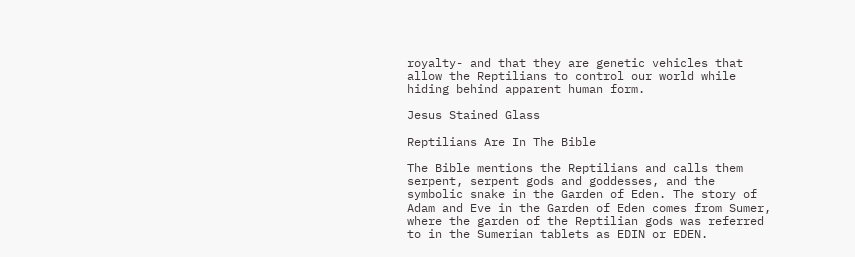royalty- and that they are genetic vehicles that allow the Reptilians to control our world while hiding behind apparent human form.

Jesus Stained Glass

Reptilians Are In The Bible

The Bible mentions the Reptilians and calls them serpent, serpent gods and goddesses, and the symbolic snake in the Garden of Eden. The story of Adam and Eve in the Garden of Eden comes from Sumer, where the garden of the Reptilian gods was referred to in the Sumerian tablets as EDIN or EDEN.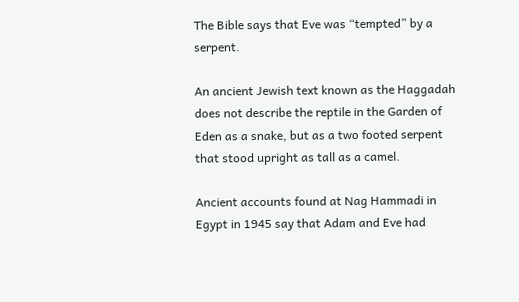The Bible says that Eve was “tempted” by a serpent.

An ancient Jewish text known as the Haggadah does not describe the reptile in the Garden of Eden as a snake, but as a two footed serpent that stood upright as tall as a camel.

Ancient accounts found at Nag Hammadi in Egypt in 1945 say that Adam and Eve had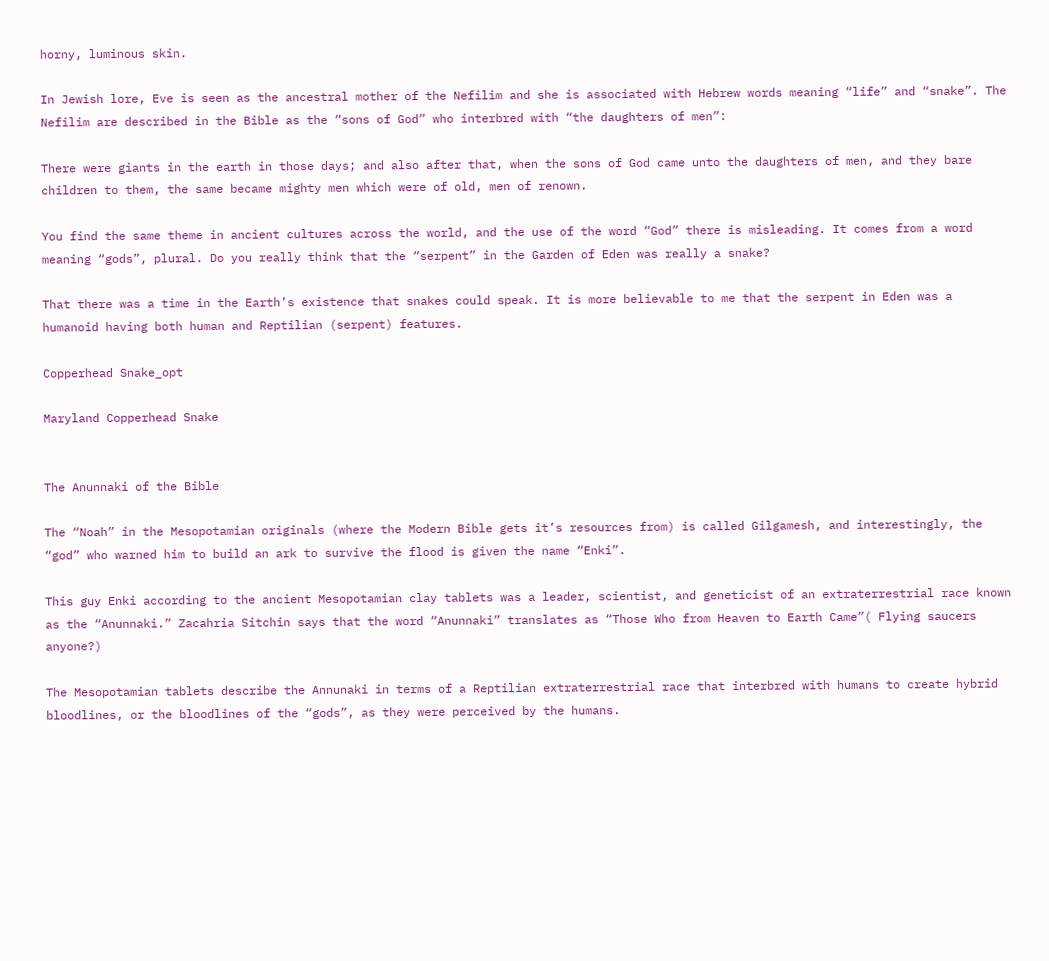horny, luminous skin.

In Jewish lore, Eve is seen as the ancestral mother of the Nefilim and she is associated with Hebrew words meaning “life” and “snake”. The Nefilim are described in the Bible as the “sons of God” who interbred with “the daughters of men”:

There were giants in the earth in those days; and also after that, when the sons of God came unto the daughters of men, and they bare children to them, the same became mighty men which were of old, men of renown.

You find the same theme in ancient cultures across the world, and the use of the word “God” there is misleading. It comes from a word meaning “gods”, plural. Do you really think that the “serpent” in the Garden of Eden was really a snake?

That there was a time in the Earth’s existence that snakes could speak. It is more believable to me that the serpent in Eden was a humanoid having both human and Reptilian (serpent) features.

Copperhead Snake_opt

Maryland Copperhead Snake


The Anunnaki of the Bible

The “Noah” in the Mesopotamian originals (where the Modern Bible gets it’s resources from) is called Gilgamesh, and interestingly, the “god” who warned him to build an ark to survive the flood is given the name “Enki”.

This guy Enki according to the ancient Mesopotamian clay tablets was a leader, scientist, and geneticist of an extraterrestrial race known as the “Anunnaki.” Zacahria Sitchin says that the word “Anunnaki” translates as “Those Who from Heaven to Earth Came”( Flying saucers anyone?)

The Mesopotamian tablets describe the Annunaki in terms of a Reptilian extraterrestrial race that interbred with humans to create hybrid bloodlines, or the bloodlines of the “gods”, as they were perceived by the humans.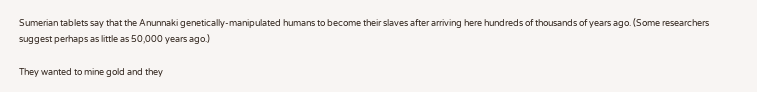Sumerian tablets say that the Anunnaki genetically-manipulated humans to become their slaves after arriving here hundreds of thousands of years ago. (Some researchers suggest perhaps as little as 50,000 years ago.)

They wanted to mine gold and they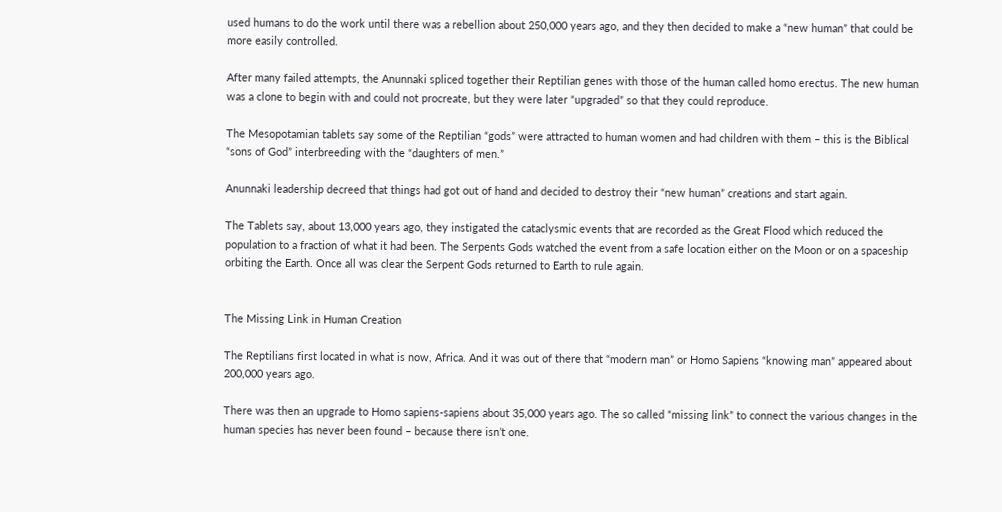used humans to do the work until there was a rebellion about 250,000 years ago, and they then decided to make a “new human” that could be more easily controlled.

After many failed attempts, the Anunnaki spliced together their Reptilian genes with those of the human called homo erectus. The new human was a clone to begin with and could not procreate, but they were later “upgraded” so that they could reproduce.

The Mesopotamian tablets say some of the Reptilian “gods” were attracted to human women and had children with them – this is the Biblical “sons of God” interbreeding with the “daughters of men.”

Anunnaki leadership decreed that things had got out of hand and decided to destroy their “new human” creations and start again.

The Tablets say, about 13,000 years ago, they instigated the cataclysmic events that are recorded as the Great Flood which reduced the population to a fraction of what it had been. The Serpents Gods watched the event from a safe location either on the Moon or on a spaceship orbiting the Earth. Once all was clear the Serpent Gods returned to Earth to rule again.


The Missing Link in Human Creation

The Reptilians first located in what is now, Africa. And it was out of there that “modern man” or Homo Sapiens “knowing man” appeared about 200,000 years ago.

There was then an upgrade to Homo sapiens-sapiens about 35,000 years ago. The so called “missing link” to connect the various changes in the human species has never been found – because there isn’t one.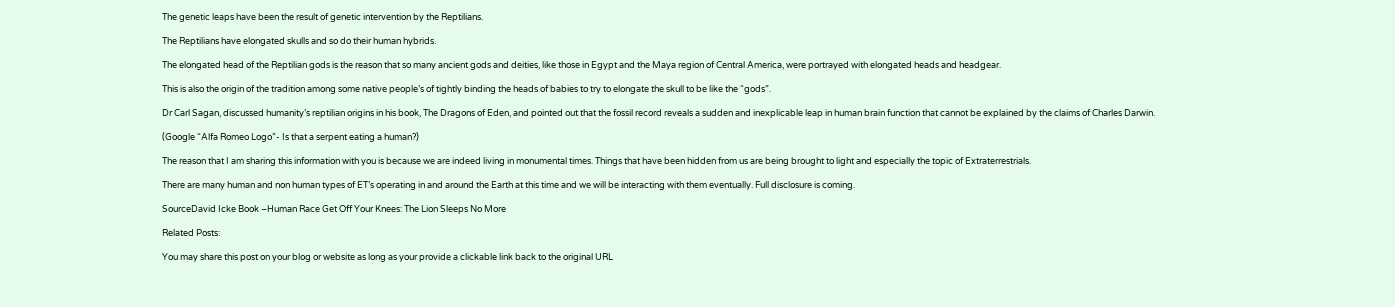The genetic leaps have been the result of genetic intervention by the Reptilians.

The Reptilians have elongated skulls and so do their human hybrids.

The elongated head of the Reptilian gods is the reason that so many ancient gods and deities, like those in Egypt and the Maya region of Central America, were portrayed with elongated heads and headgear.

This is also the origin of the tradition among some native people’s of tightly binding the heads of babies to try to elongate the skull to be like the “gods”.

Dr Carl Sagan, discussed humanity’s reptilian origins in his book, The Dragons of Eden, and pointed out that the fossil record reveals a sudden and inexplicable leap in human brain function that cannot be explained by the claims of Charles Darwin.

(Google “Alfa Romeo Logo”- Is that a serpent eating a human?)

The reason that I am sharing this information with you is because we are indeed living in monumental times. Things that have been hidden from us are being brought to light and especially the topic of Extraterrestrials.

There are many human and non human types of ET’s operating in and around the Earth at this time and we will be interacting with them eventually. Full disclosure is coming.

SourceDavid Icke Book –Human Race Get Off Your Knees: The Lion Sleeps No More

Related Posts:

You may share this post on your blog or website as long as your provide a clickable link back to the original URL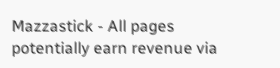Mazzastick - All pages potentially earn revenue via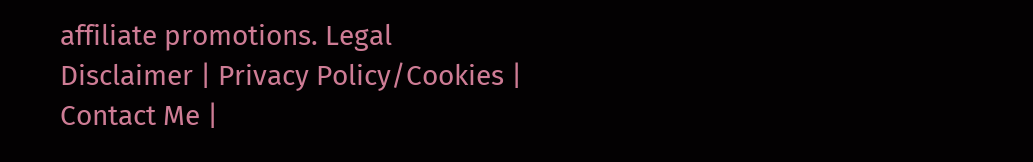affiliate promotions. Legal Disclaimer | Privacy Policy/Cookies | Contact Me |